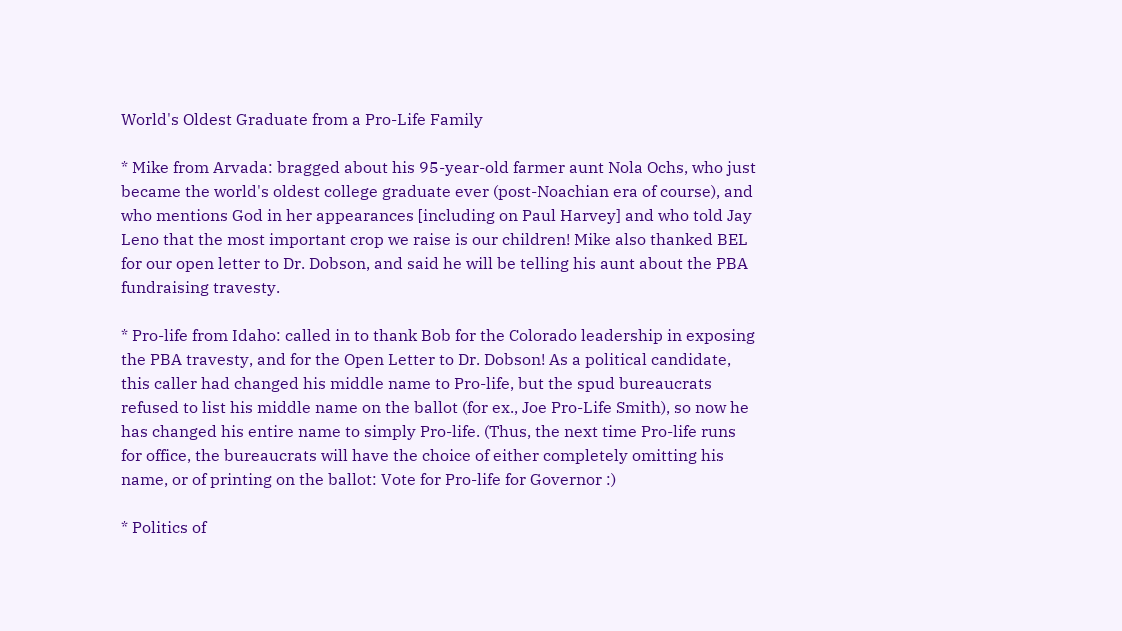World's Oldest Graduate from a Pro-Life Family

* Mike from Arvada: bragged about his 95-year-old farmer aunt Nola Ochs, who just became the world's oldest college graduate ever (post-Noachian era of course), and who mentions God in her appearances [including on Paul Harvey] and who told Jay Leno that the most important crop we raise is our children! Mike also thanked BEL for our open letter to Dr. Dobson, and said he will be telling his aunt about the PBA fundraising travesty.

* Pro-life from Idaho: called in to thank Bob for the Colorado leadership in exposing the PBA travesty, and for the Open Letter to Dr. Dobson! As a political candidate, this caller had changed his middle name to Pro-life, but the spud bureaucrats refused to list his middle name on the ballot (for ex., Joe Pro-Life Smith), so now he has changed his entire name to simply Pro-life. (Thus, the next time Pro-life runs for office, the bureaucrats will have the choice of either completely omitting his name, or of printing on the ballot: Vote for Pro-life for Governor :)

* Politics of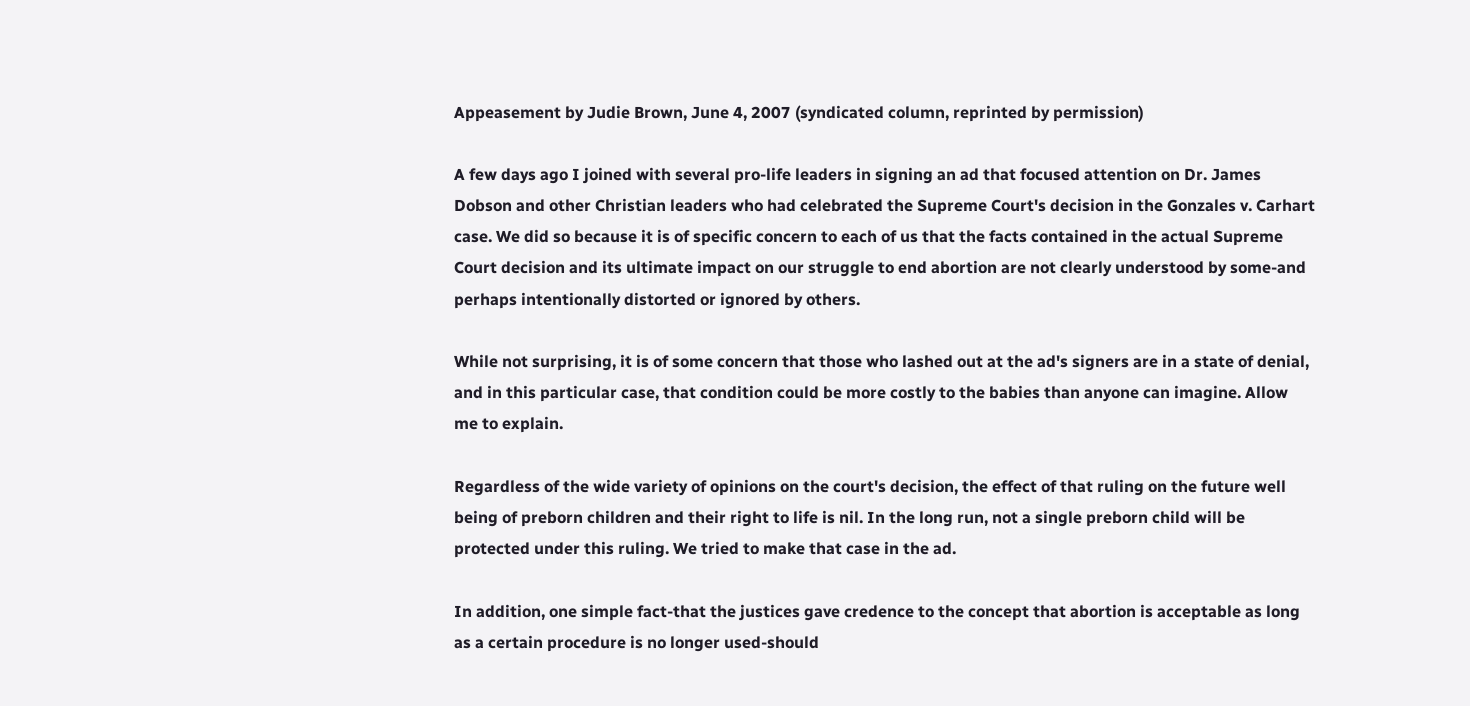Appeasement by Judie Brown, June 4, 2007 (syndicated column, reprinted by permission)

A few days ago I joined with several pro-life leaders in signing an ad that focused attention on Dr. James Dobson and other Christian leaders who had celebrated the Supreme Court's decision in the Gonzales v. Carhart case. We did so because it is of specific concern to each of us that the facts contained in the actual Supreme Court decision and its ultimate impact on our struggle to end abortion are not clearly understood by some-and perhaps intentionally distorted or ignored by others.

While not surprising, it is of some concern that those who lashed out at the ad's signers are in a state of denial, and in this particular case, that condition could be more costly to the babies than anyone can imagine. Allow me to explain.

Regardless of the wide variety of opinions on the court's decision, the effect of that ruling on the future well being of preborn children and their right to life is nil. In the long run, not a single preborn child will be protected under this ruling. We tried to make that case in the ad.

In addition, one simple fact-that the justices gave credence to the concept that abortion is acceptable as long as a certain procedure is no longer used-should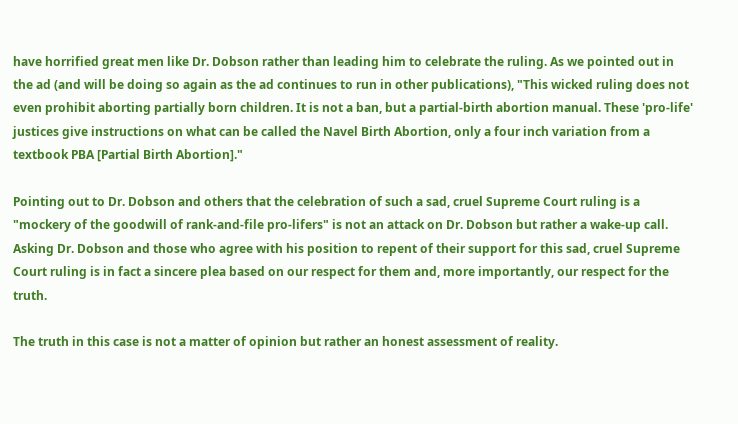have horrified great men like Dr. Dobson rather than leading him to celebrate the ruling. As we pointed out in the ad (and will be doing so again as the ad continues to run in other publications), "This wicked ruling does not even prohibit aborting partially born children. It is not a ban, but a partial-birth abortion manual. These 'pro-life' justices give instructions on what can be called the Navel Birth Abortion, only a four inch variation from a textbook PBA [Partial Birth Abortion]."

Pointing out to Dr. Dobson and others that the celebration of such a sad, cruel Supreme Court ruling is a "mockery of the goodwill of rank-and-file pro-lifers" is not an attack on Dr. Dobson but rather a wake-up call. Asking Dr. Dobson and those who agree with his position to repent of their support for this sad, cruel Supreme Court ruling is in fact a sincere plea based on our respect for them and, more importantly, our respect for the truth.

The truth in this case is not a matter of opinion but rather an honest assessment of reality.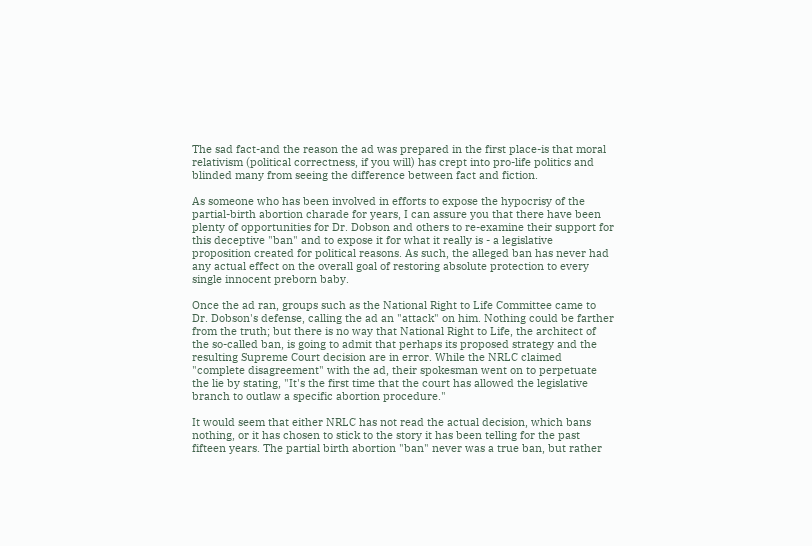The sad fact-and the reason the ad was prepared in the first place-is that moral relativism (political correctness, if you will) has crept into pro-life politics and blinded many from seeing the difference between fact and fiction.

As someone who has been involved in efforts to expose the hypocrisy of the partial-birth abortion charade for years, I can assure you that there have been plenty of opportunities for Dr. Dobson and others to re-examine their support for this deceptive "ban" and to expose it for what it really is - a legislative proposition created for political reasons. As such, the alleged ban has never had any actual effect on the overall goal of restoring absolute protection to every single innocent preborn baby.

Once the ad ran, groups such as the National Right to Life Committee came to Dr. Dobson's defense, calling the ad an "attack" on him. Nothing could be farther from the truth; but there is no way that National Right to Life, the architect of the so-called ban, is going to admit that perhaps its proposed strategy and the resulting Supreme Court decision are in error. While the NRLC claimed "complete disagreement" with the ad, their spokesman went on to perpetuate the lie by stating, "It's the first time that the court has allowed the legislative branch to outlaw a specific abortion procedure."

It would seem that either NRLC has not read the actual decision, which bans nothing, or it has chosen to stick to the story it has been telling for the past fifteen years. The partial birth abortion "ban" never was a true ban, but rather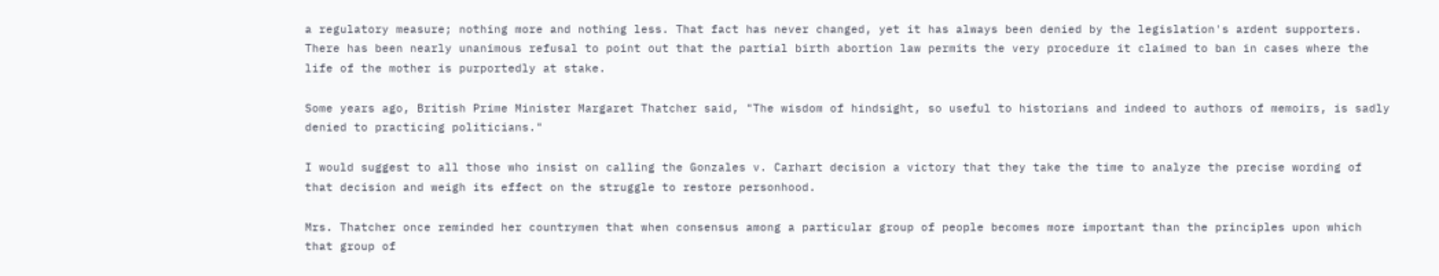a regulatory measure; nothing more and nothing less. That fact has never changed, yet it has always been denied by the legislation's ardent supporters. There has been nearly unanimous refusal to point out that the partial birth abortion law permits the very procedure it claimed to ban in cases where the life of the mother is purportedly at stake.

Some years ago, British Prime Minister Margaret Thatcher said, "The wisdom of hindsight, so useful to historians and indeed to authors of memoirs, is sadly denied to practicing politicians."

I would suggest to all those who insist on calling the Gonzales v. Carhart decision a victory that they take the time to analyze the precise wording of that decision and weigh its effect on the struggle to restore personhood.

Mrs. Thatcher once reminded her countrymen that when consensus among a particular group of people becomes more important than the principles upon which that group of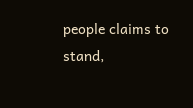people claims to stand,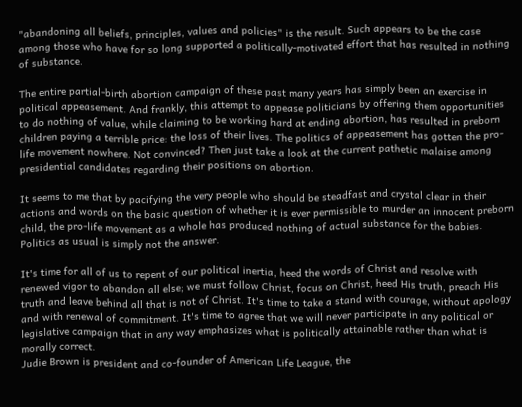"abandoning all beliefs, principles, values and policies" is the result. Such appears to be the case among those who have for so long supported a politically-motivated effort that has resulted in nothing of substance.

The entire partial-birth abortion campaign of these past many years has simply been an exercise in political appeasement. And frankly, this attempt to appease politicians by offering them opportunities to do nothing of value, while claiming to be working hard at ending abortion, has resulted in preborn children paying a terrible price: the loss of their lives. The politics of appeasement has gotten the pro-life movement nowhere. Not convinced? Then just take a look at the current pathetic malaise among presidential candidates regarding their positions on abortion.

It seems to me that by pacifying the very people who should be steadfast and crystal clear in their actions and words on the basic question of whether it is ever permissible to murder an innocent preborn child, the pro-life movement as a whole has produced nothing of actual substance for the babies. Politics as usual is simply not the answer.

It's time for all of us to repent of our political inertia, heed the words of Christ and resolve with renewed vigor to abandon all else; we must follow Christ, focus on Christ, heed His truth, preach His truth and leave behind all that is not of Christ. It's time to take a stand with courage, without apology and with renewal of commitment. It's time to agree that we will never participate in any political or legislative campaign that in any way emphasizes what is politically attainable rather than what is morally correct.
Judie Brown is president and co-founder of American Life League, the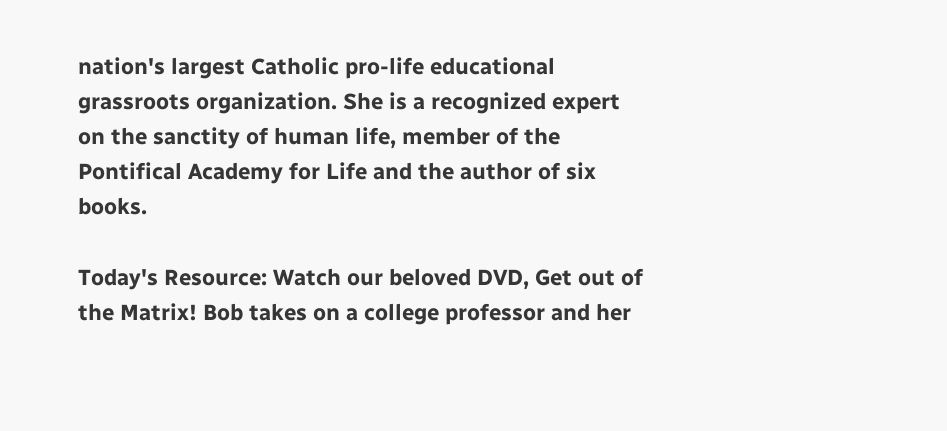nation's largest Catholic pro-life educational grassroots organization. She is a recognized expert on the sanctity of human life, member of the Pontifical Academy for Life and the author of six books.

Today's Resource: Watch our beloved DVD, Get out of the Matrix! Bob takes on a college professor and her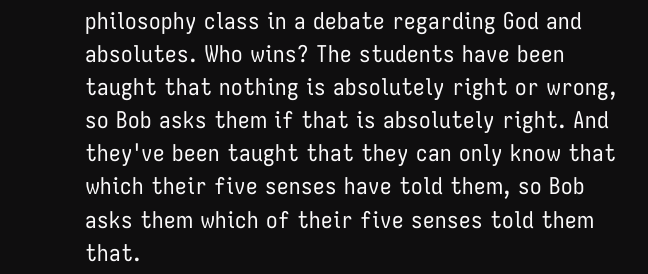philosophy class in a debate regarding God and absolutes. Who wins? The students have been taught that nothing is absolutely right or wrong, so Bob asks them if that is absolutely right. And they've been taught that they can only know that which their five senses have told them, so Bob asks them which of their five senses told them that.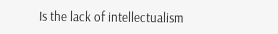Is the lack of intellectualism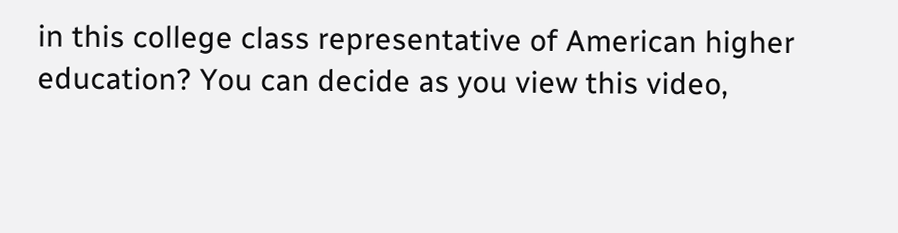in this college class representative of American higher education? You can decide as you view this video,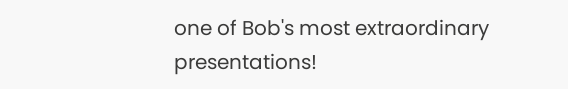one of Bob's most extraordinary presentations!